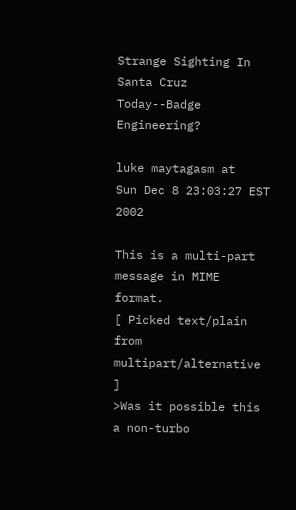Strange Sighting In Santa Cruz Today--Badge Engineering?

luke maytagasm at
Sun Dec 8 23:03:27 EST 2002

This is a multi-part message in MIME format.
[ Picked text/plain from multipart/alternative ]
>Was it possible this a non-turbo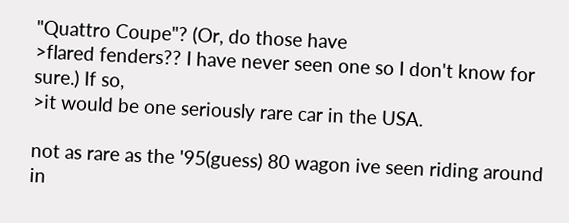"Quattro Coupe"? (Or, do those have
>flared fenders?? I have never seen one so I don't know for sure.) If so,
>it would be one seriously rare car in the USA.

not as rare as the '95(guess) 80 wagon ive seen riding around in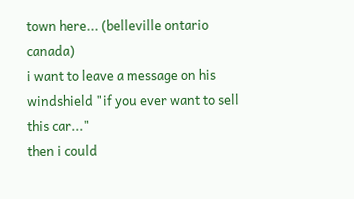town here... (belleville ontario canada)
i want to leave a message on his windshield "if you ever want to sell this car..."
then i could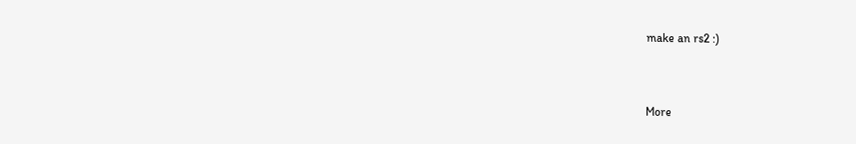make an rs2 :)


More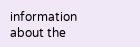information about the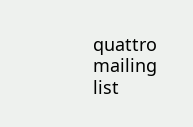quattro mailing list